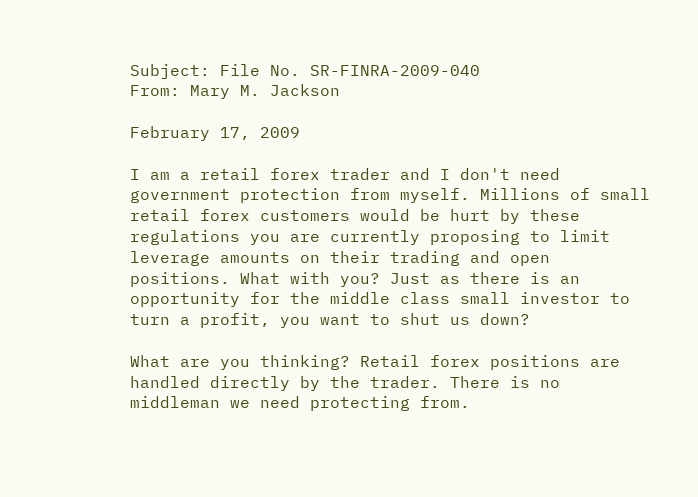Subject: File No. SR-FINRA-2009-040
From: Mary M. Jackson

February 17, 2009

I am a retail forex trader and I don't need government protection from myself. Millions of small retail forex customers would be hurt by these regulations you are currently proposing to limit leverage amounts on their trading and open positions. What with you? Just as there is an opportunity for the middle class small investor to turn a profit, you want to shut us down?

What are you thinking? Retail forex positions are handled directly by the trader. There is no middleman we need protecting from.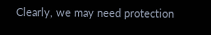Clearly, we may need protection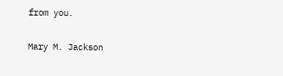from you.

Mary M. Jackson